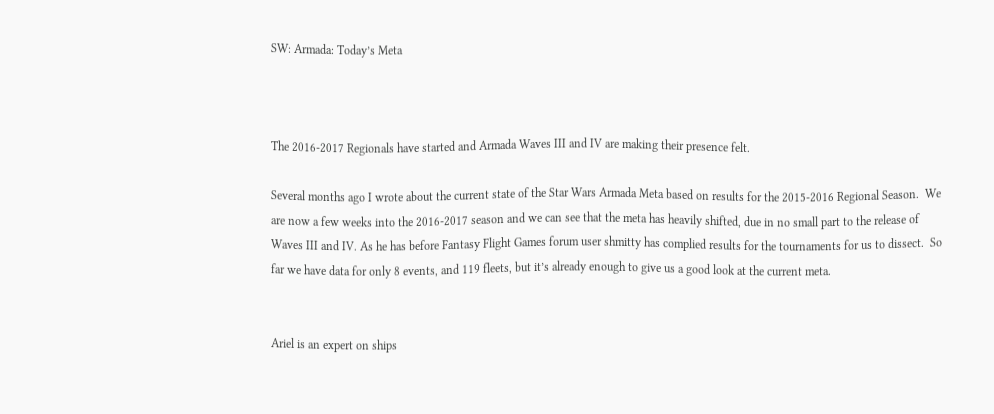SW: Armada: Today’s Meta



The 2016-2017 Regionals have started and Armada Waves III and IV are making their presence felt.

Several months ago I wrote about the current state of the Star Wars Armada Meta based on results for the 2015-2016 Regional Season.  We are now a few weeks into the 2016-2017 season and we can see that the meta has heavily shifted, due in no small part to the release of Waves III and IV. As he has before Fantasy Flight Games forum user shmitty has complied results for the tournaments for us to dissect.  So far we have data for only 8 events, and 119 fleets, but it’s already enough to give us a good look at the current meta.


Ariel is an expert on ships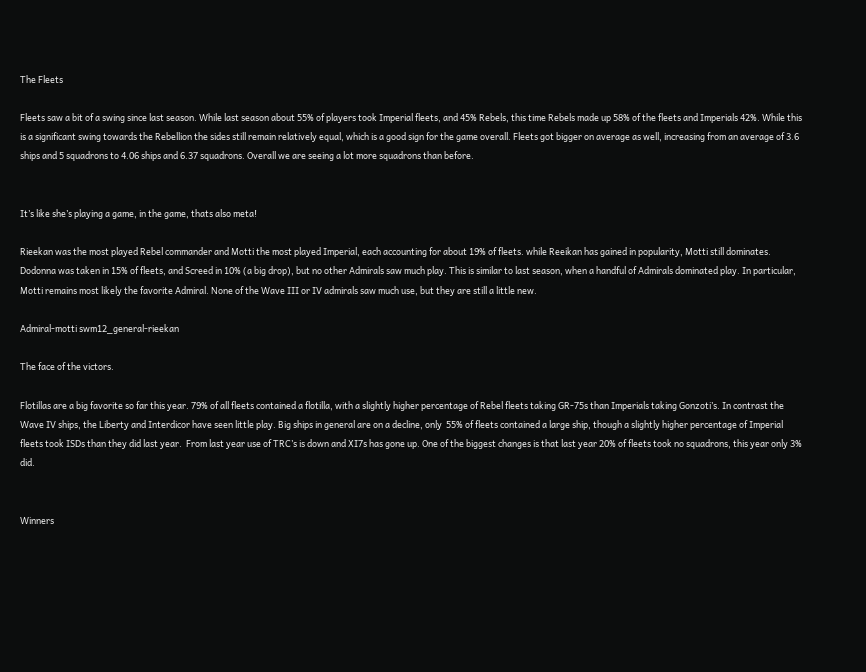The Fleets

Fleets saw a bit of a swing since last season. While last season about 55% of players took Imperial fleets, and 45% Rebels, this time Rebels made up 58% of the fleets and Imperials 42%. While this is a significant swing towards the Rebellion the sides still remain relatively equal, which is a good sign for the game overall. Fleets got bigger on average as well, increasing from an average of 3.6 ships and 5 squadrons to 4.06 ships and 6.37 squadrons. Overall we are seeing a lot more squadrons than before.


It’s like she’s playing a game, in the game, thats also meta!

Rieekan was the most played Rebel commander and Motti the most played Imperial, each accounting for about 19% of fleets. while Reeikan has gained in popularity, Motti still dominates. Dodonna was taken in 15% of fleets, and Screed in 10% (a big drop), but no other Admirals saw much play. This is similar to last season, when a handful of Admirals dominated play. In particular, Motti remains most likely the favorite Admiral. None of the Wave III or IV admirals saw much use, but they are still a little new.

Admiral-motti swm12_general-rieekan

The face of the victors.

Flotillas are a big favorite so far this year. 79% of all fleets contained a flotilla, with a slightly higher percentage of Rebel fleets taking GR-75s than Imperials taking Gonzoti’s. In contrast the Wave IV ships, the Liberty and Interdicor have seen little play. Big ships in general are on a decline, only  55% of fleets contained a large ship, though a slightly higher percentage of Imperial fleets took ISDs than they did last year.  From last year use of TRC’s is down and XI7s has gone up. One of the biggest changes is that last year 20% of fleets took no squadrons, this year only 3% did.


Winners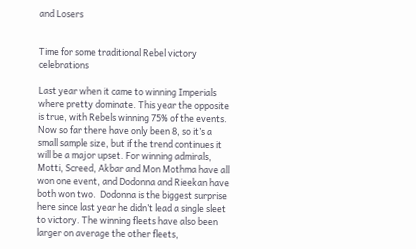and Losers


Time for some traditional Rebel victory celebrations

Last year when it came to winning Imperials where pretty dominate. This year the opposite is true, with Rebels winning 75% of the events. Now so far there have only been 8, so it’s a small sample size, but if the trend continues it will be a major upset. For winning admirals, Motti, Screed, Akbar and Mon Mothma have all won one event, and Dodonna and Rieekan have both won two.  Dodonna is the biggest surprise here since last year he didn’t lead a single sleet to victory. The winning fleets have also been larger on average the other fleets,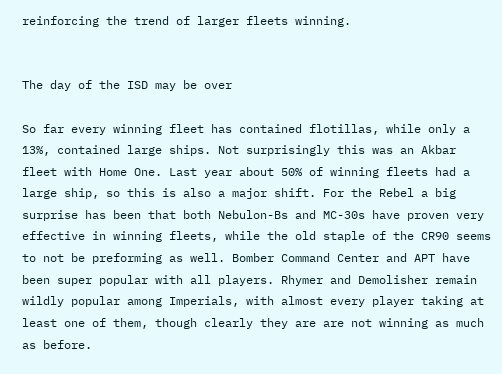reinforcing the trend of larger fleets winning.


The day of the ISD may be over

So far every winning fleet has contained flotillas, while only a 13%, contained large ships. Not surprisingly this was an Akbar fleet with Home One. Last year about 50% of winning fleets had a large ship, so this is also a major shift. For the Rebel a big surprise has been that both Nebulon-Bs and MC-30s have proven very effective in winning fleets, while the old staple of the CR90 seems to not be preforming as well. Bomber Command Center and APT have been super popular with all players. Rhymer and Demolisher remain wildly popular among Imperials, with almost every player taking at least one of them, though clearly they are are not winning as much as before.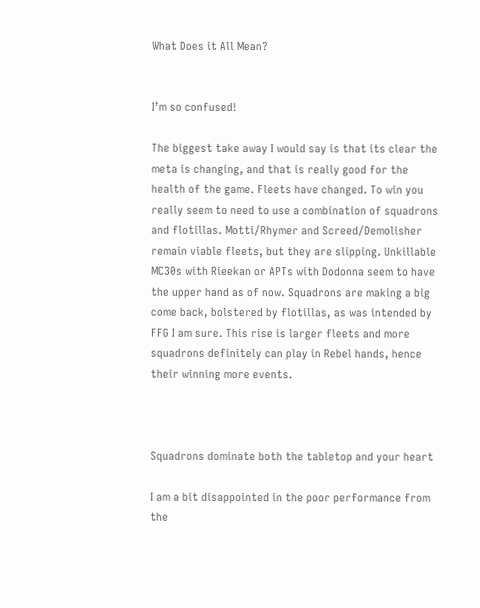What Does it All Mean?


I’m so confused!

The biggest take away I would say is that its clear the meta is changing, and that is really good for the health of the game. Fleets have changed. To win you really seem to need to use a combination of squadrons and flotillas. Motti/Rhymer and Screed/Demolisher remain viable fleets, but they are slipping. Unkillable MC30s with Rieekan or APTs with Dodonna seem to have the upper hand as of now. Squadrons are making a big come back, bolstered by flotillas, as was intended by FFG I am sure. This rise is larger fleets and more squadrons definitely can play in Rebel hands, hence their winning more events.



Squadrons dominate both the tabletop and your heart

I am a bit disappointed in the poor performance from the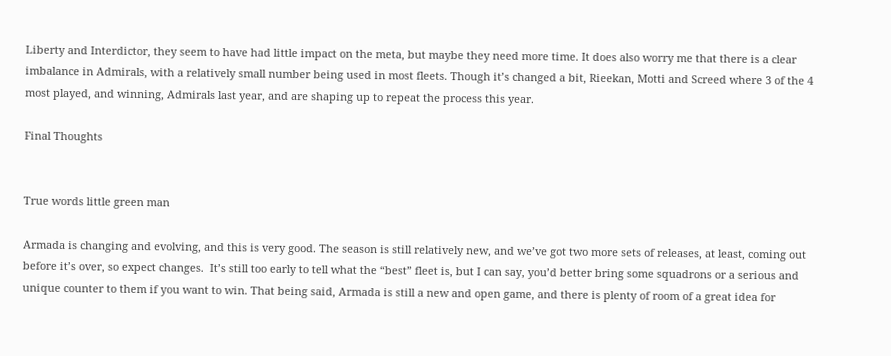Liberty and Interdictor, they seem to have had little impact on the meta, but maybe they need more time. It does also worry me that there is a clear imbalance in Admirals, with a relatively small number being used in most fleets. Though it’s changed a bit, Rieekan, Motti and Screed where 3 of the 4 most played, and winning, Admirals last year, and are shaping up to repeat the process this year.

Final Thoughts


True words little green man

Armada is changing and evolving, and this is very good. The season is still relatively new, and we’ve got two more sets of releases, at least, coming out before it’s over, so expect changes.  It’s still too early to tell what the “best” fleet is, but I can say, you’d better bring some squadrons or a serious and unique counter to them if you want to win. That being said, Armada is still a new and open game, and there is plenty of room of a great idea for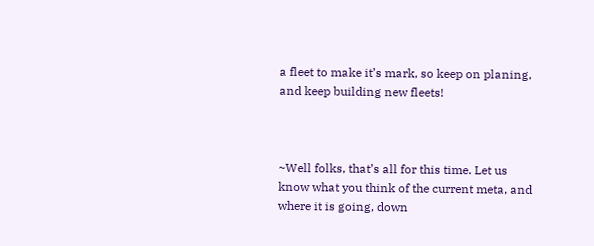a fleet to make it’s mark, so keep on planing, and keep building new fleets!



~Well folks, that’s all for this time. Let us know what you think of the current meta, and where it is going, down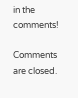in the comments!

Comments are closed.